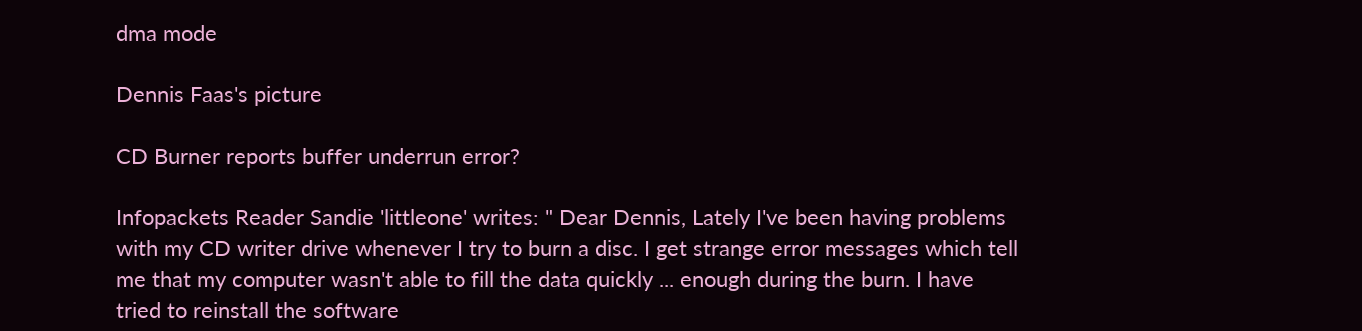dma mode

Dennis Faas's picture

CD Burner reports buffer underrun error?

Infopackets Reader Sandie 'littleone' writes: " Dear Dennis, Lately I've been having problems with my CD writer drive whenever I try to burn a disc. I get strange error messages which tell me that my computer wasn't able to fill the data quickly ... enough during the burn. I have tried to reinstall the software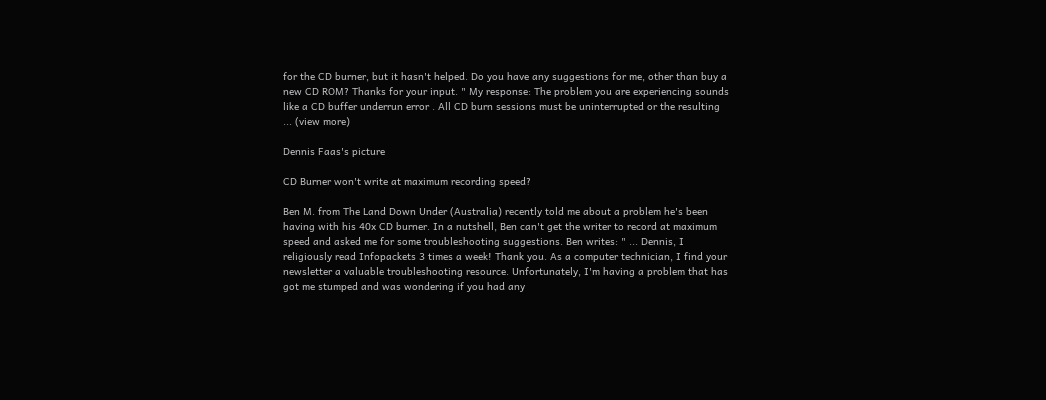for the CD burner, but it hasn't helped. Do you have any suggestions for me, other than buy a new CD ROM? Thanks for your input. " My response: The problem you are experiencing sounds like a CD buffer underrun error . All CD burn sessions must be uninterrupted or the resulting ... (view more)

Dennis Faas's picture

CD Burner won't write at maximum recording speed?

Ben M. from The Land Down Under (Australia) recently told me about a problem he's been having with his 40x CD burner. In a nutshell, Ben can't get the writer to record at maximum speed and asked me for some troubleshooting suggestions. Ben writes: " ... Dennis, I religiously read Infopackets 3 times a week! Thank you. As a computer technician, I find your newsletter a valuable troubleshooting resource. Unfortunately, I'm having a problem that has got me stumped and was wondering if you had any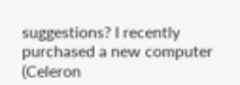suggestions? I recently purchased a new computer (Celeron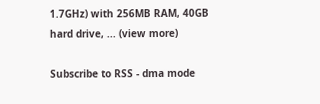1.7GHz) with 256MB RAM, 40GB hard drive, ... (view more)

Subscribe to RSS - dma mode